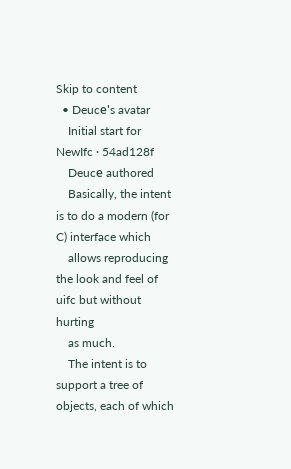Skip to content
  • Deucе's avatar
    Initial start for NewIfc · 54ad128f
    Deucе authored
    Basically, the intent is to do a modern (for C) interface which
    allows reproducing the look and feel of uifc but without hurting
    as much.
    The intent is to support a tree of objects, each of which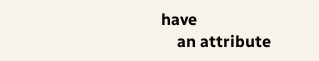have
    an attribute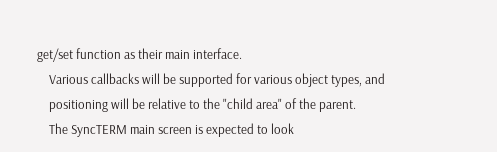get/set function as their main interface.
    Various callbacks will be supported for various object types, and
    positioning will be relative to the "child area" of the parent.
    The SyncTERM main screen is expected to look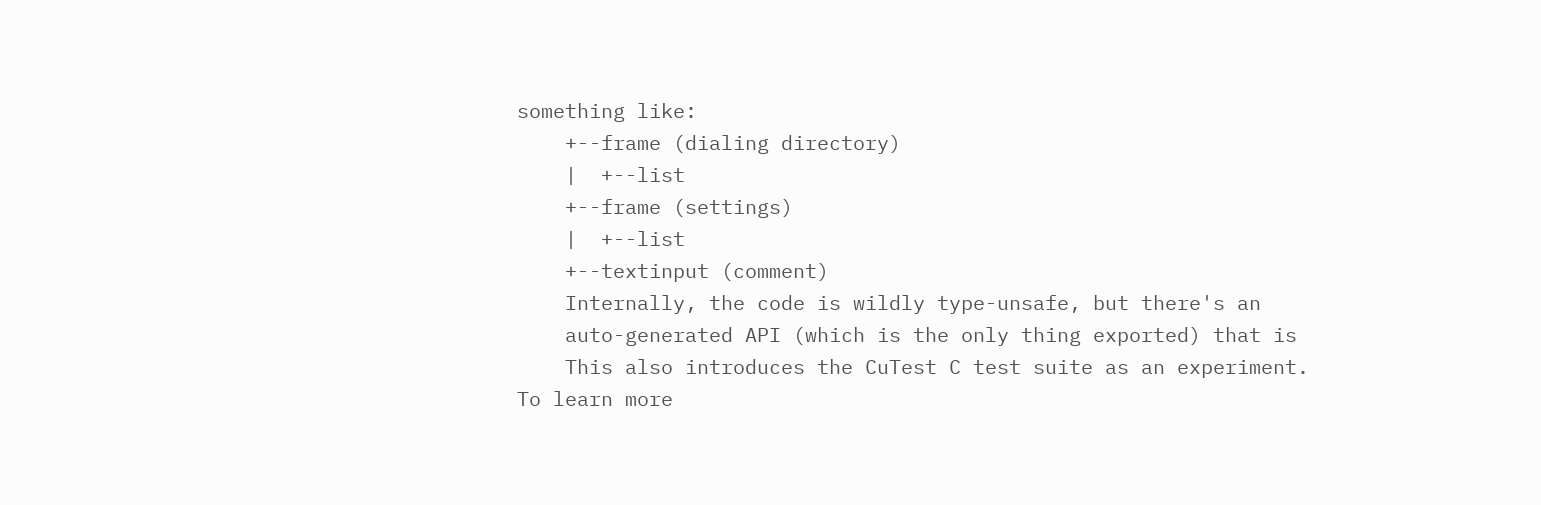something like:
    +--frame (dialing directory)
    |  +--list
    +--frame (settings)
    |  +--list
    +--textinput (comment)
    Internally, the code is wildly type-unsafe, but there's an
    auto-generated API (which is the only thing exported) that is
    This also introduces the CuTest C test suite as an experiment.
To learn more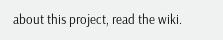about this project, read the wiki.